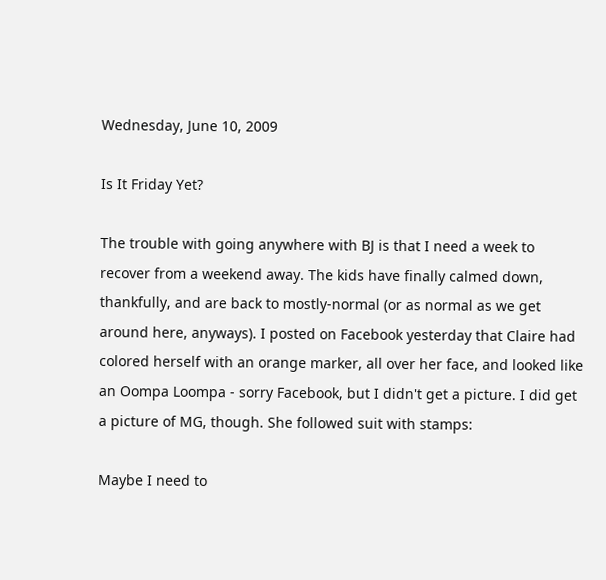Wednesday, June 10, 2009

Is It Friday Yet?

The trouble with going anywhere with BJ is that I need a week to recover from a weekend away. The kids have finally calmed down, thankfully, and are back to mostly-normal (or as normal as we get around here, anyways). I posted on Facebook yesterday that Claire had colored herself with an orange marker, all over her face, and looked like an Oompa Loompa - sorry Facebook, but I didn't get a picture. I did get a picture of MG, though. She followed suit with stamps:

Maybe I need to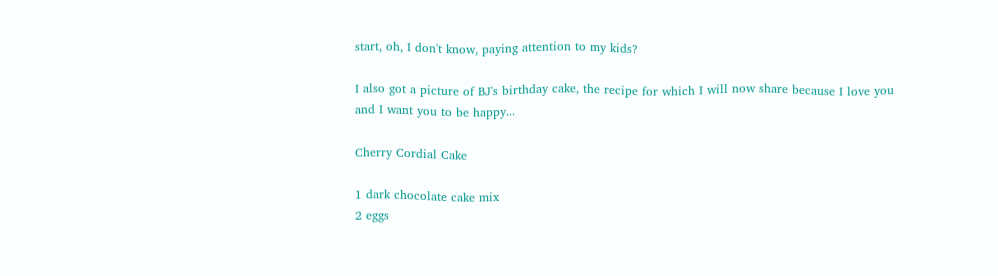start, oh, I don't know, paying attention to my kids?

I also got a picture of BJ's birthday cake, the recipe for which I will now share because I love you and I want you to be happy...

Cherry Cordial Cake

1 dark chocolate cake mix
2 eggs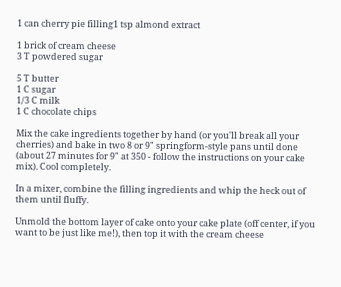1 can cherry pie filling1 tsp almond extract

1 brick of cream cheese
3 T powdered sugar

5 T butter
1 C sugar
1/3 C milk
1 C chocolate chips

Mix the cake ingredients together by hand (or you'll break all your cherries) and bake in two 8 or 9" springform-style pans until done (about 27 minutes for 9" at 350 - follow the instructions on your cake mix). Cool completely.

In a mixer, combine the filling ingredients and whip the heck out of them until fluffy.

Unmold the bottom layer of cake onto your cake plate (off center, if you want to be just like me!), then top it with the cream cheese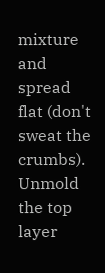mixture and spread flat (don't sweat the crumbs). Unmold the top layer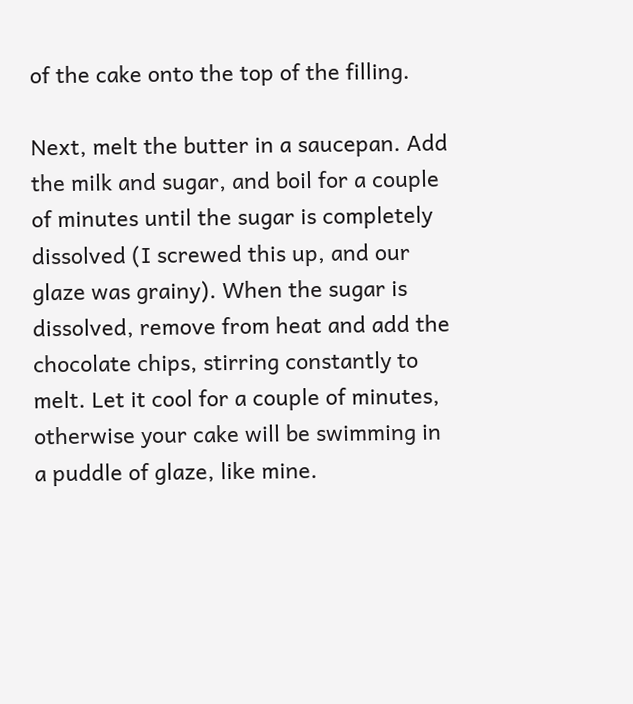of the cake onto the top of the filling.

Next, melt the butter in a saucepan. Add the milk and sugar, and boil for a couple of minutes until the sugar is completely dissolved (I screwed this up, and our glaze was grainy). When the sugar is dissolved, remove from heat and add the chocolate chips, stirring constantly to melt. Let it cool for a couple of minutes, otherwise your cake will be swimming in a puddle of glaze, like mine.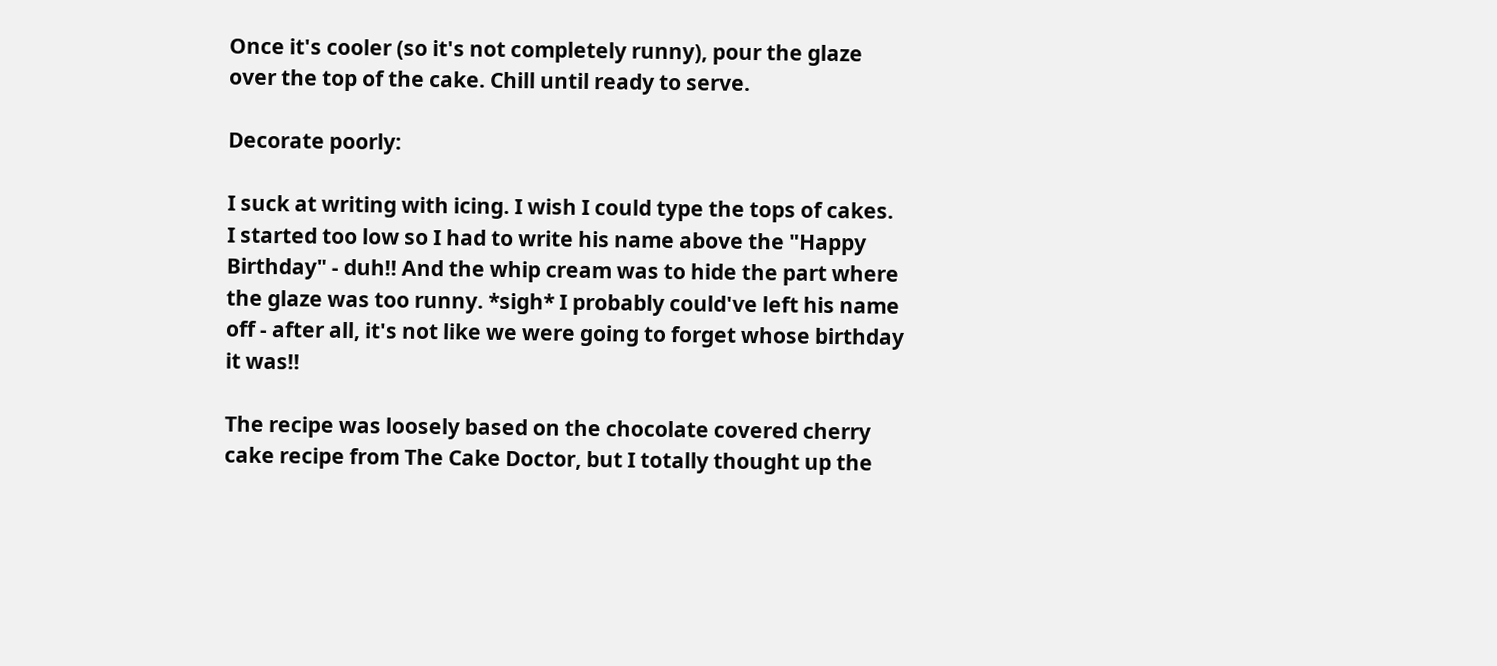Once it's cooler (so it's not completely runny), pour the glaze over the top of the cake. Chill until ready to serve.

Decorate poorly:

I suck at writing with icing. I wish I could type the tops of cakes. I started too low so I had to write his name above the "Happy Birthday" - duh!! And the whip cream was to hide the part where the glaze was too runny. *sigh* I probably could've left his name off - after all, it's not like we were going to forget whose birthday it was!!

The recipe was loosely based on the chocolate covered cherry cake recipe from The Cake Doctor, but I totally thought up the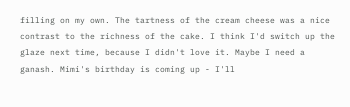filling on my own. The tartness of the cream cheese was a nice contrast to the richness of the cake. I think I'd switch up the glaze next time, because I didn't love it. Maybe I need a ganash. Mimi's birthday is coming up - I'll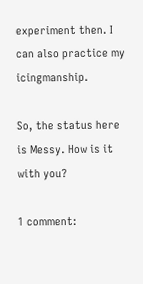experiment then. I can also practice my icingmanship.

So, the status here is Messy. How is it with you?

1 comment: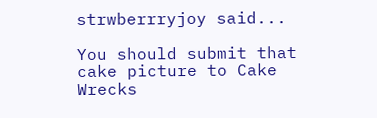strwberrryjoy said...

You should submit that cake picture to Cake Wrecks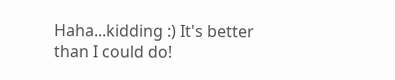Haha...kidding :) It's better than I could do!